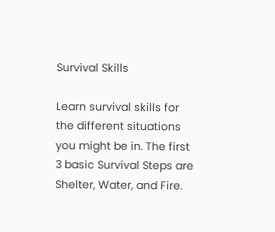Survival Skills

Learn survival skills for the different situations you might be in. The first 3 basic Survival Steps are Shelter, Water, and Fire.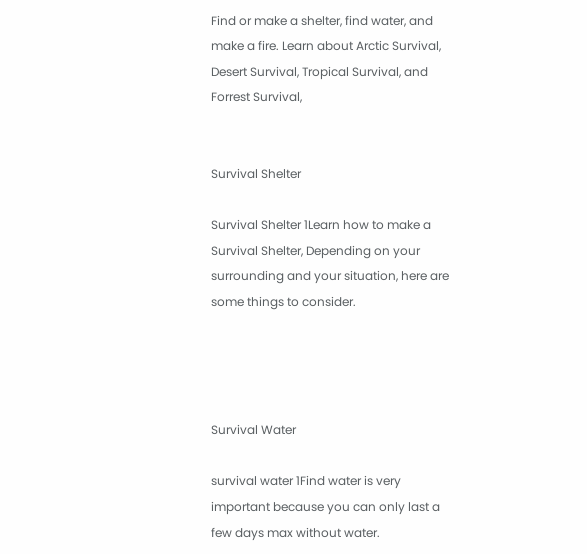Find or make a shelter, find water, and make a fire. Learn about Arctic Survival, Desert Survival, Tropical Survival, and Forrest Survival,


Survival Shelter

Survival Shelter 1Learn how to make a Survival Shelter, Depending on your surrounding and your situation, here are some things to consider.




Survival Water

survival water 1Find water is very important because you can only last a few days max without water.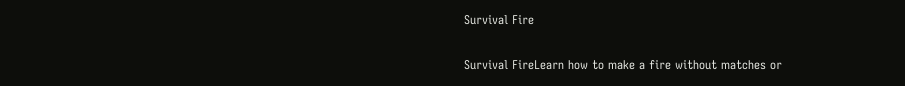Survival Fire

Survival FireLearn how to make a fire without matches or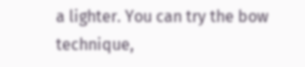a lighter. You can try the bow technique,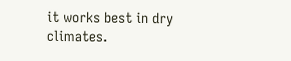it works best in dry climates.